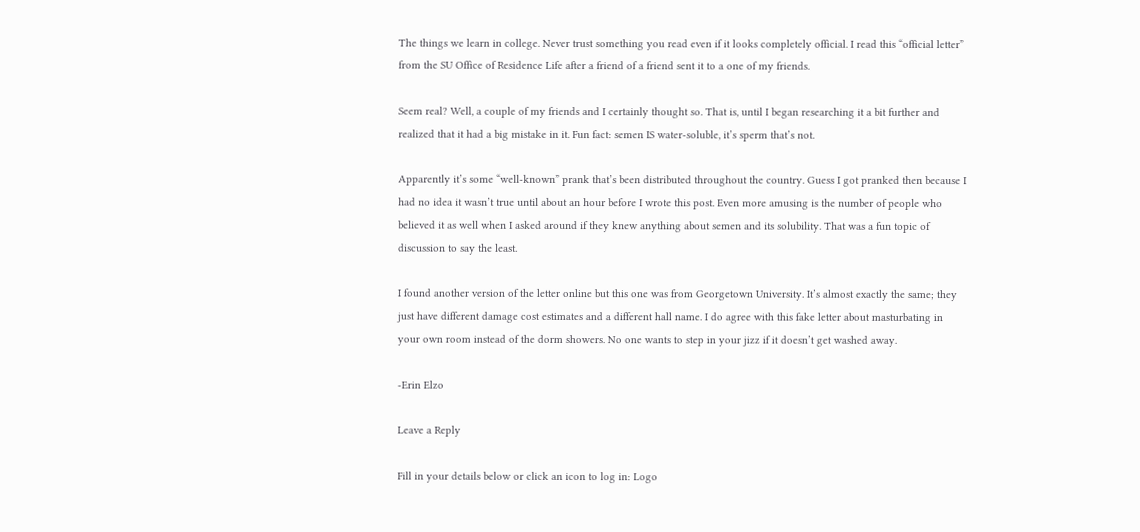The things we learn in college. Never trust something you read even if it looks completely official. I read this “official letter” from the SU Office of Residence Life after a friend of a friend sent it to a one of my friends.

Seem real? Well, a couple of my friends and I certainly thought so. That is, until I began researching it a bit further and realized that it had a big mistake in it. Fun fact: semen IS water-soluble, it’s sperm that’s not.

Apparently it’s some “well-known” prank that’s been distributed throughout the country. Guess I got pranked then because I had no idea it wasn’t true until about an hour before I wrote this post. Even more amusing is the number of people who believed it as well when I asked around if they knew anything about semen and its solubility. That was a fun topic of discussion to say the least.

I found another version of the letter online but this one was from Georgetown University. It’s almost exactly the same; they just have different damage cost estimates and a different hall name. I do agree with this fake letter about masturbating in your own room instead of the dorm showers. No one wants to step in your jizz if it doesn’t get washed away.

-Erin Elzo

Leave a Reply

Fill in your details below or click an icon to log in: Logo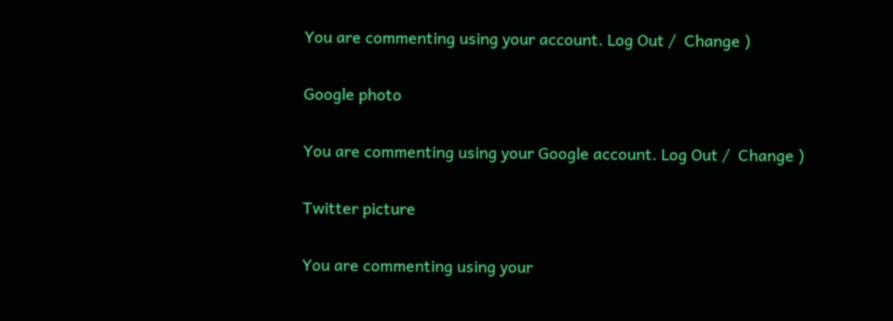You are commenting using your account. Log Out /  Change )

Google photo

You are commenting using your Google account. Log Out /  Change )

Twitter picture

You are commenting using your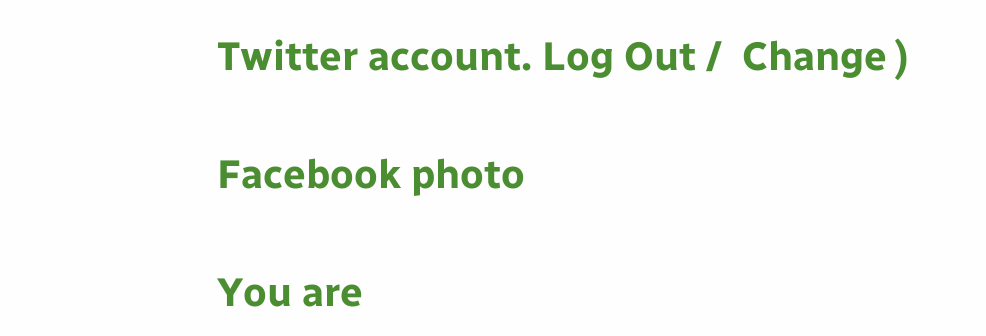Twitter account. Log Out /  Change )

Facebook photo

You are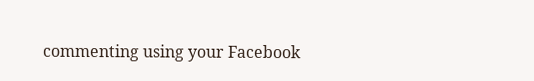commenting using your Facebook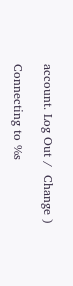account. Log Out /  Change )

Connecting to %s